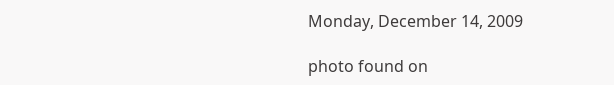Monday, December 14, 2009

photo found on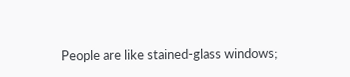People are like stained-glass windows;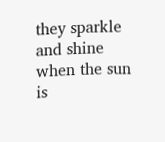they sparkle and shine when the sun is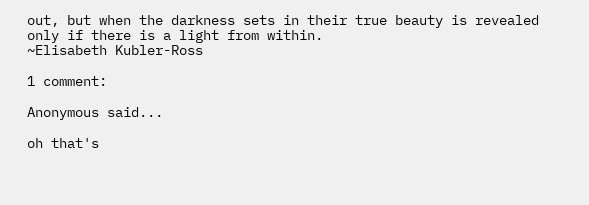out, but when the darkness sets in their true beauty is revealed only if there is a light from within.
~Elisabeth Kubler-Ross

1 comment:

Anonymous said...

oh that's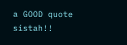a GOOD quote sistah!!